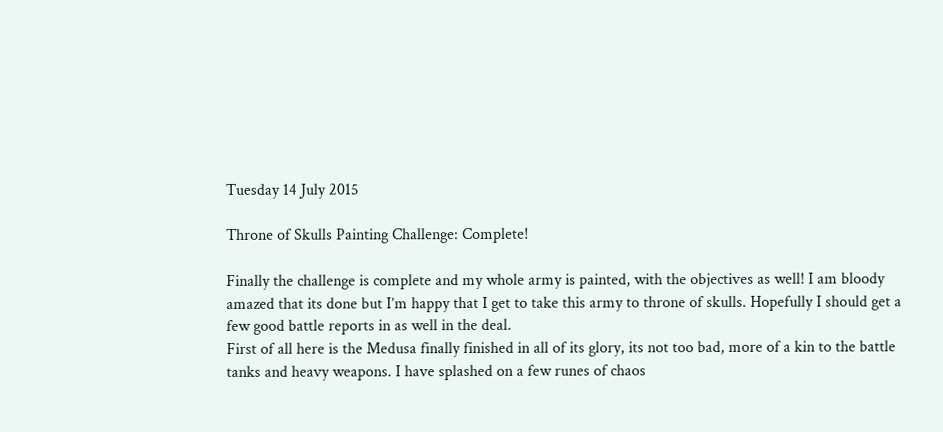Tuesday 14 July 2015

Throne of Skulls Painting Challenge: Complete!

Finally the challenge is complete and my whole army is painted, with the objectives as well! I am bloody amazed that its done but I’m happy that I get to take this army to throne of skulls. Hopefully I should get a few good battle reports in as well in the deal.
First of all here is the Medusa finally finished in all of its glory, its not too bad, more of a kin to the battle tanks and heavy weapons. I have splashed on a few runes of chaos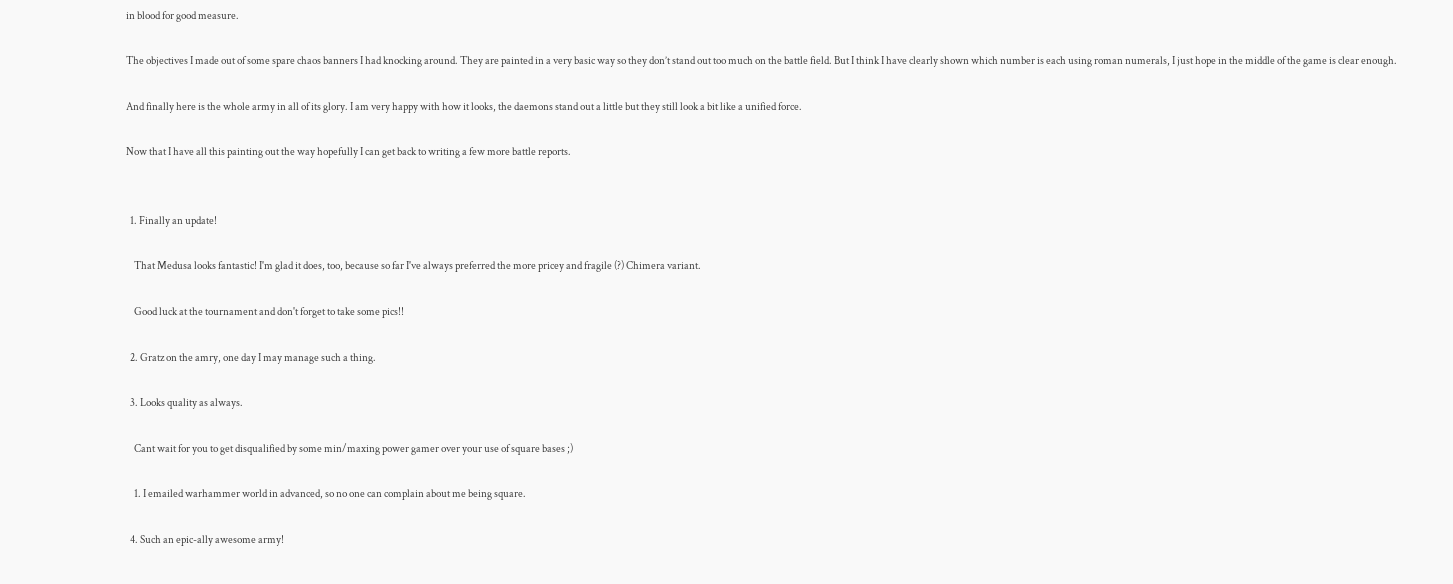in blood for good measure.

The objectives I made out of some spare chaos banners I had knocking around. They are painted in a very basic way so they don’t stand out too much on the battle field. But I think I have clearly shown which number is each using roman numerals, I just hope in the middle of the game is clear enough.

And finally here is the whole army in all of its glory. I am very happy with how it looks, the daemons stand out a little but they still look a bit like a unified force.

Now that I have all this painting out the way hopefully I can get back to writing a few more battle reports.


  1. Finally an update!

    That Medusa looks fantastic! I'm glad it does, too, because so far I've always preferred the more pricey and fragile (?) Chimera variant.

    Good luck at the tournament and don't forget to take some pics!!

  2. Gratz on the amry, one day I may manage such a thing.

  3. Looks quality as always.

    Cant wait for you to get disqualified by some min/maxing power gamer over your use of square bases ;)

    1. I emailed warhammer world in advanced, so no one can complain about me being square.

  4. Such an epic-ally awesome army!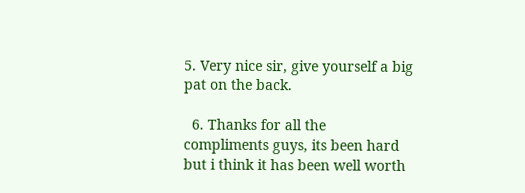5. Very nice sir, give yourself a big pat on the back.

  6. Thanks for all the compliments guys, its been hard but i think it has been well worth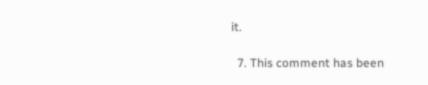it.

  7. This comment has been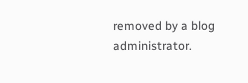removed by a blog administrator.